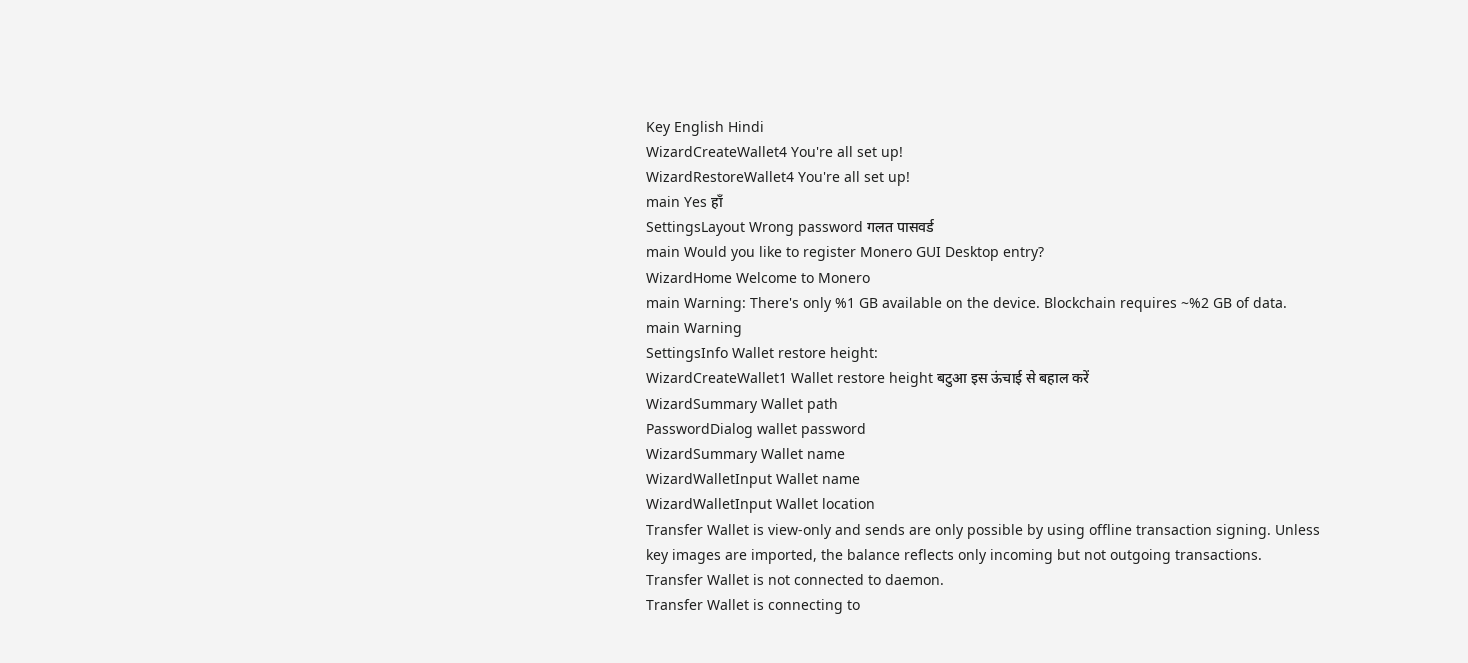Key English Hindi
WizardCreateWallet4 You're all set up!
WizardRestoreWallet4 You're all set up!
main Yes हाँ
SettingsLayout Wrong password गलत पासवर्ड
main Would you like to register Monero GUI Desktop entry?
WizardHome Welcome to Monero
main Warning: There's only %1 GB available on the device. Blockchain requires ~%2 GB of data.
main Warning
SettingsInfo Wallet restore height:
WizardCreateWallet1 Wallet restore height बटुआ इस ऊंचाई से बहाल करें
WizardSummary Wallet path
PasswordDialog wallet password
WizardSummary Wallet name
WizardWalletInput Wallet name
WizardWalletInput Wallet location
Transfer Wallet is view-only and sends are only possible by using offline transaction signing. Unless key images are imported, the balance reflects only incoming but not outgoing transactions.
Transfer Wallet is not connected to daemon.
Transfer Wallet is connecting to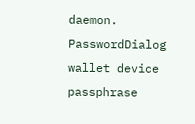daemon.
PasswordDialog wallet device passphrase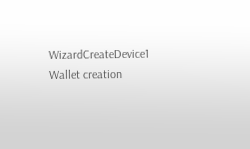WizardCreateDevice1 Wallet creation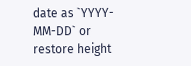date as `YYYY-MM-DD` or restore height